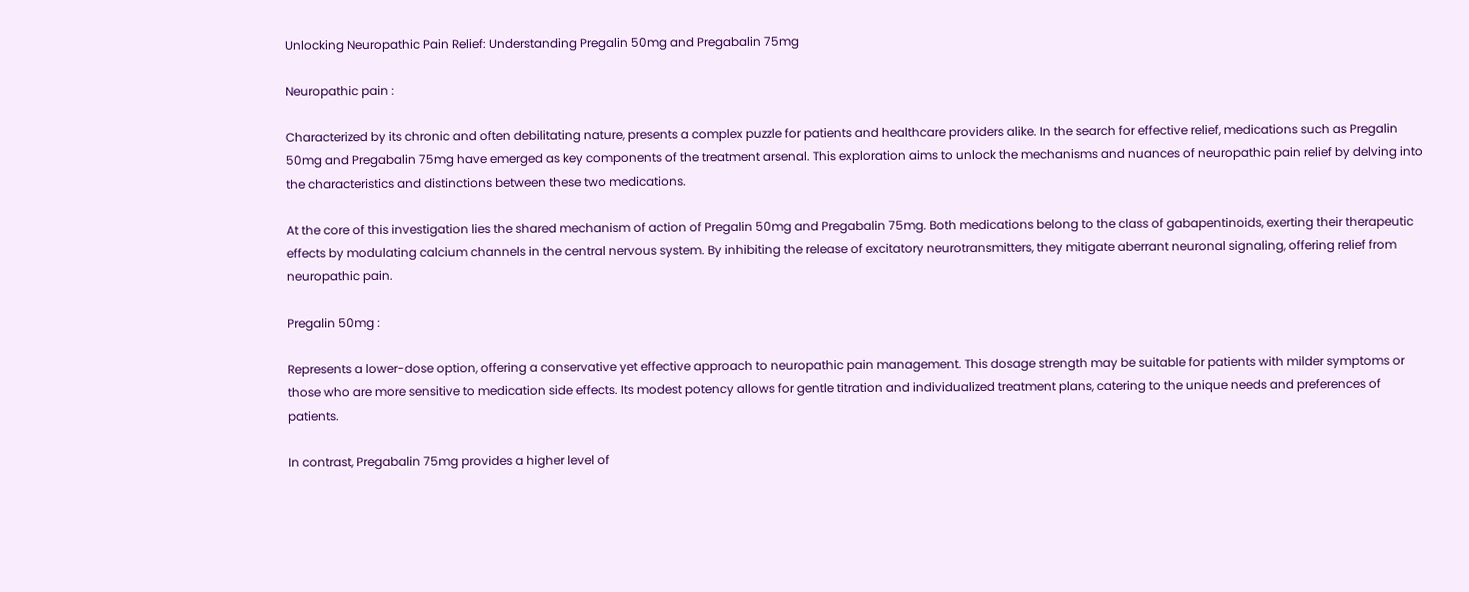Unlocking Neuropathic Pain Relief: Understanding Pregalin 50mg and Pregabalin 75mg

Neuropathic pain :

Characterized by its chronic and often debilitating nature, presents a complex puzzle for patients and healthcare providers alike. In the search for effective relief, medications such as Pregalin 50mg and Pregabalin 75mg have emerged as key components of the treatment arsenal. This exploration aims to unlock the mechanisms and nuances of neuropathic pain relief by delving into the characteristics and distinctions between these two medications.

At the core of this investigation lies the shared mechanism of action of Pregalin 50mg and Pregabalin 75mg. Both medications belong to the class of gabapentinoids, exerting their therapeutic effects by modulating calcium channels in the central nervous system. By inhibiting the release of excitatory neurotransmitters, they mitigate aberrant neuronal signaling, offering relief from neuropathic pain.

Pregalin 50mg :

Represents a lower-dose option, offering a conservative yet effective approach to neuropathic pain management. This dosage strength may be suitable for patients with milder symptoms or those who are more sensitive to medication side effects. Its modest potency allows for gentle titration and individualized treatment plans, catering to the unique needs and preferences of patients.

In contrast, Pregabalin 75mg provides a higher level of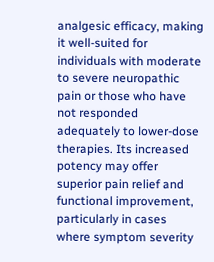analgesic efficacy, making it well-suited for individuals with moderate to severe neuropathic pain or those who have not responded adequately to lower-dose therapies. Its increased potency may offer superior pain relief and functional improvement, particularly in cases where symptom severity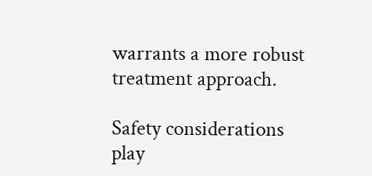warrants a more robust treatment approach.

Safety considerations play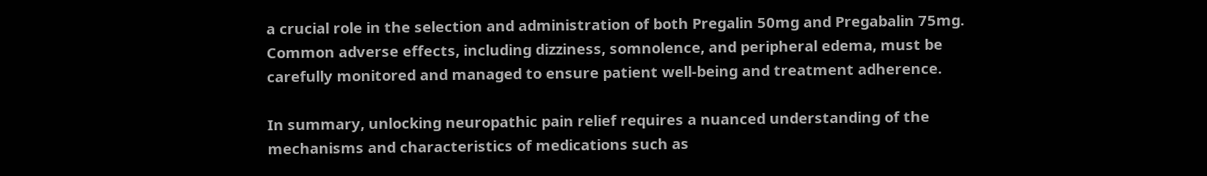a crucial role in the selection and administration of both Pregalin 50mg and Pregabalin 75mg. Common adverse effects, including dizziness, somnolence, and peripheral edema, must be carefully monitored and managed to ensure patient well-being and treatment adherence.

In summary, unlocking neuropathic pain relief requires a nuanced understanding of the mechanisms and characteristics of medications such as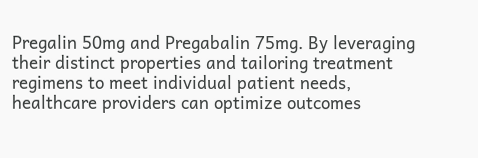Pregalin 50mg and Pregabalin 75mg. By leveraging their distinct properties and tailoring treatment regimens to meet individual patient needs, healthcare providers can optimize outcomes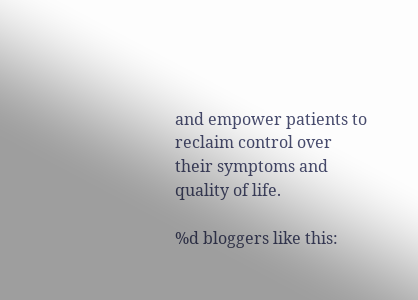and empower patients to reclaim control over their symptoms and quality of life.

%d bloggers like this: